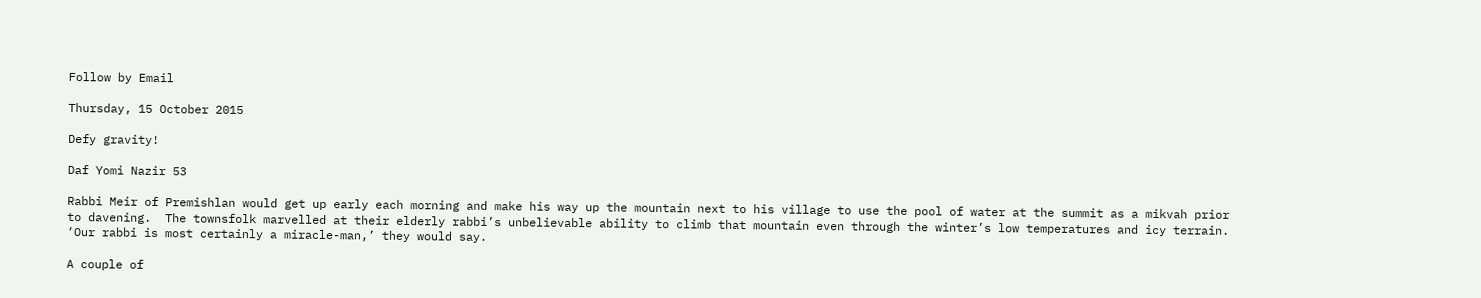Follow by Email

Thursday, 15 October 2015

Defy gravity!

Daf Yomi Nazir 53

Rabbi Meir of Premishlan would get up early each morning and make his way up the mountain next to his village to use the pool of water at the summit as a mikvah prior to davening.  The townsfolk marvelled at their elderly rabbi’s unbelievable ability to climb that mountain even through the winter’s low temperatures and icy terrain.
‘Our rabbi is most certainly a miracle-man,’ they would say.

A couple of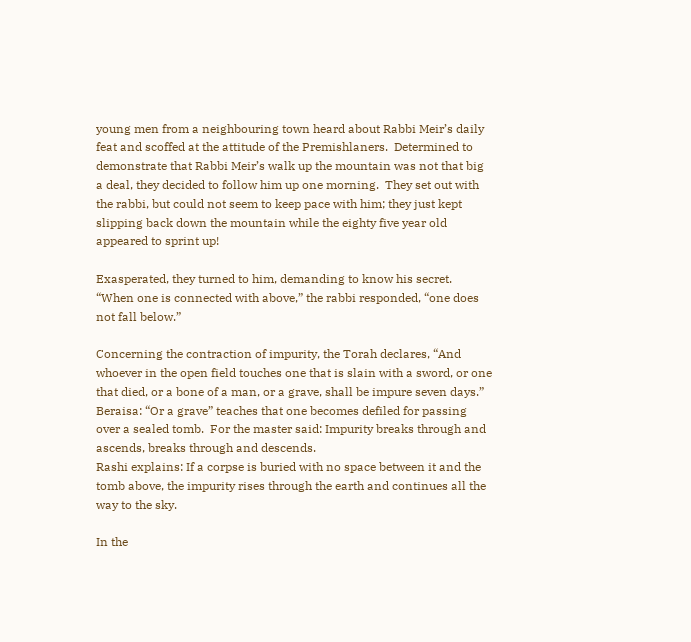young men from a neighbouring town heard about Rabbi Meir’s daily feat and scoffed at the attitude of the Premishlaners.  Determined to demonstrate that Rabbi Meir’s walk up the mountain was not that big a deal, they decided to follow him up one morning.  They set out with the rabbi, but could not seem to keep pace with him; they just kept slipping back down the mountain while the eighty five year old appeared to sprint up!

Exasperated, they turned to him, demanding to know his secret.
“When one is connected with above,” the rabbi responded, “one does not fall below.”

Concerning the contraction of impurity, the Torah declares, “And whoever in the open field touches one that is slain with a sword, or one that died, or a bone of a man, or a grave, shall be impure seven days.”
Beraisa: “Or a grave” teaches that one becomes defiled for passing over a sealed tomb.  For the master said: Impurity breaks through and ascends, breaks through and descends.
Rashi explains: If a corpse is buried with no space between it and the tomb above, the impurity rises through the earth and continues all the way to the sky.

In the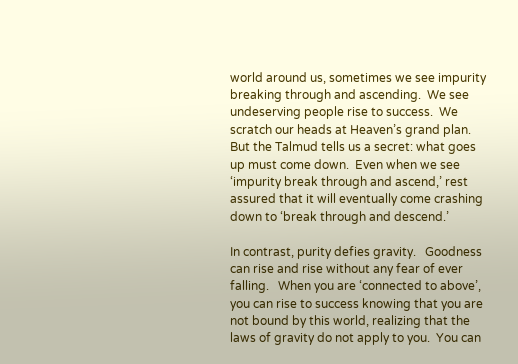world around us, sometimes we see impurity breaking through and ascending.  We see undeserving people rise to success.  We scratch our heads at Heaven’s grand plan.  But the Talmud tells us a secret: what goes up must come down.  Even when we see ‘impurity break through and ascend,’ rest assured that it will eventually come crashing down to ‘break through and descend.’

In contrast, purity defies gravity.   Goodness can rise and rise without any fear of ever falling.   When you are ‘connected to above’, you can rise to success knowing that you are not bound by this world, realizing that the laws of gravity do not apply to you.  You can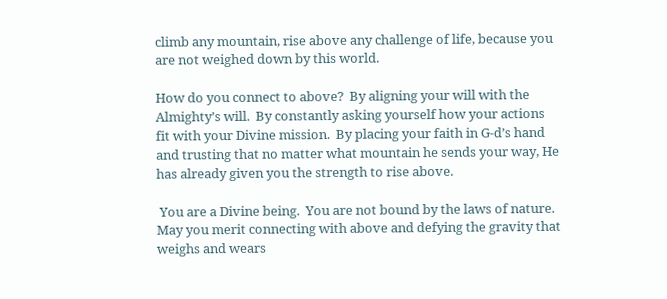climb any mountain, rise above any challenge of life, because you are not weighed down by this world.

How do you connect to above?  By aligning your will with the Almighty’s will.  By constantly asking yourself how your actions fit with your Divine mission.  By placing your faith in G-d’s hand and trusting that no matter what mountain he sends your way, He has already given you the strength to rise above.

 You are a Divine being.  You are not bound by the laws of nature.  May you merit connecting with above and defying the gravity that weighs and wears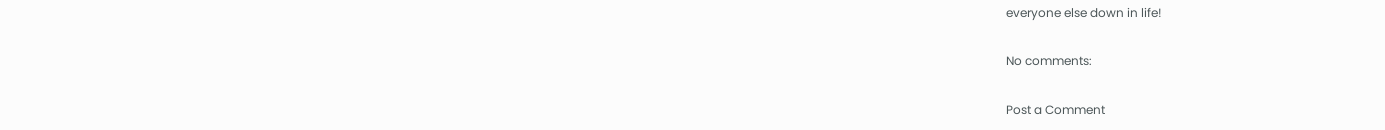everyone else down in life!

No comments:

Post a Comment